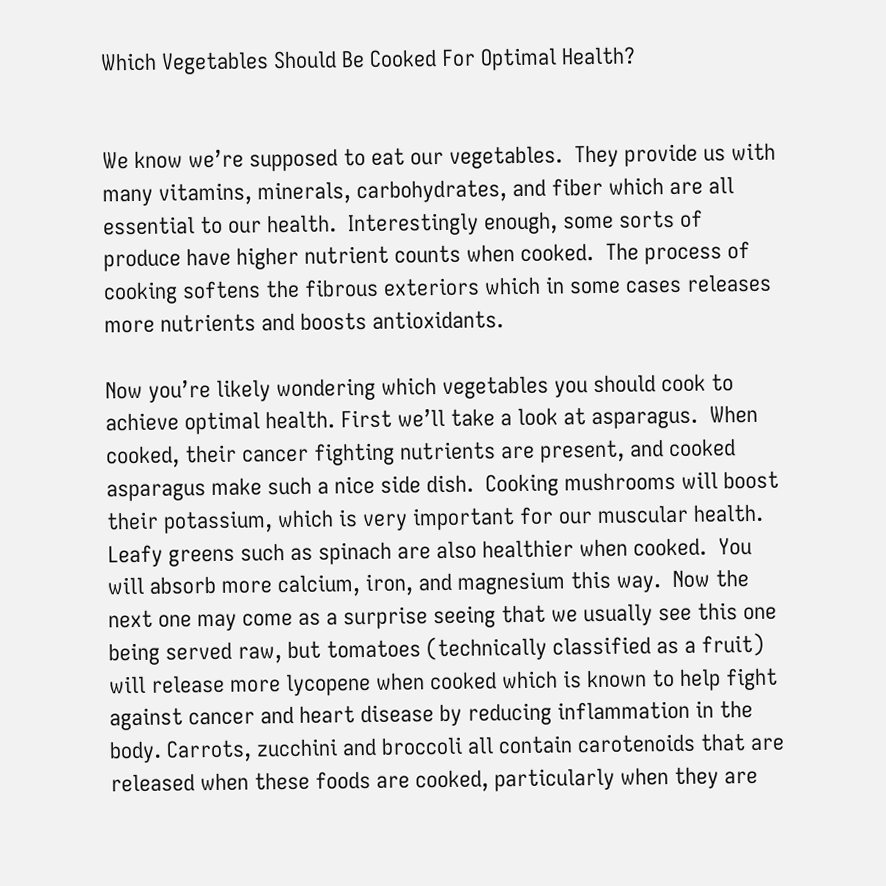Which Vegetables Should Be Cooked For Optimal Health?


We know we’re supposed to eat our vegetables.  They provide us with many vitamins, minerals, carbohydrates, and fiber which are all essential to our health.  Interestingly enough, some sorts of produce have higher nutrient counts when cooked.  The process of cooking softens the fibrous exteriors which in some cases releases more nutrients and boosts antioxidants.

Now you’re likely wondering which vegetables you should cook to achieve optimal health. First we’ll take a look at asparagus.  When cooked, their cancer fighting nutrients are present, and cooked asparagus make such a nice side dish.  Cooking mushrooms will boost their potassium, which is very important for our muscular health.  Leafy greens such as spinach are also healthier when cooked.  You will absorb more calcium, iron, and magnesium this way.  Now the next one may come as a surprise seeing that we usually see this one being served raw, but tomatoes (technically classified as a fruit) will release more lycopene when cooked which is known to help fight against cancer and heart disease by reducing inflammation in the body. Carrots, zucchini and broccoli all contain carotenoids that are released when these foods are cooked, particularly when they are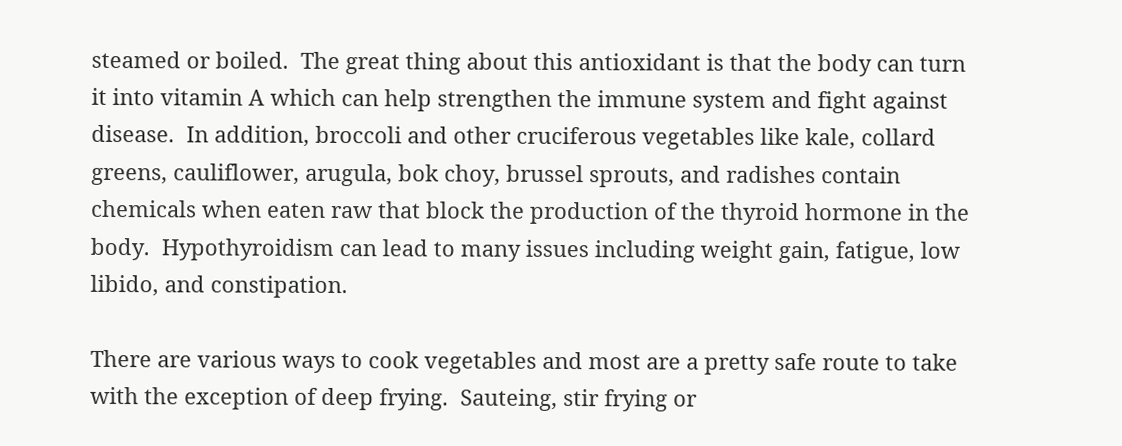steamed or boiled.  The great thing about this antioxidant is that the body can turn it into vitamin A which can help strengthen the immune system and fight against disease.  In addition, broccoli and other cruciferous vegetables like kale, collard greens, cauliflower, arugula, bok choy, brussel sprouts, and radishes contain chemicals when eaten raw that block the production of the thyroid hormone in the body.  Hypothyroidism can lead to many issues including weight gain, fatigue, low libido, and constipation.

There are various ways to cook vegetables and most are a pretty safe route to take with the exception of deep frying.  Sauteing, stir frying or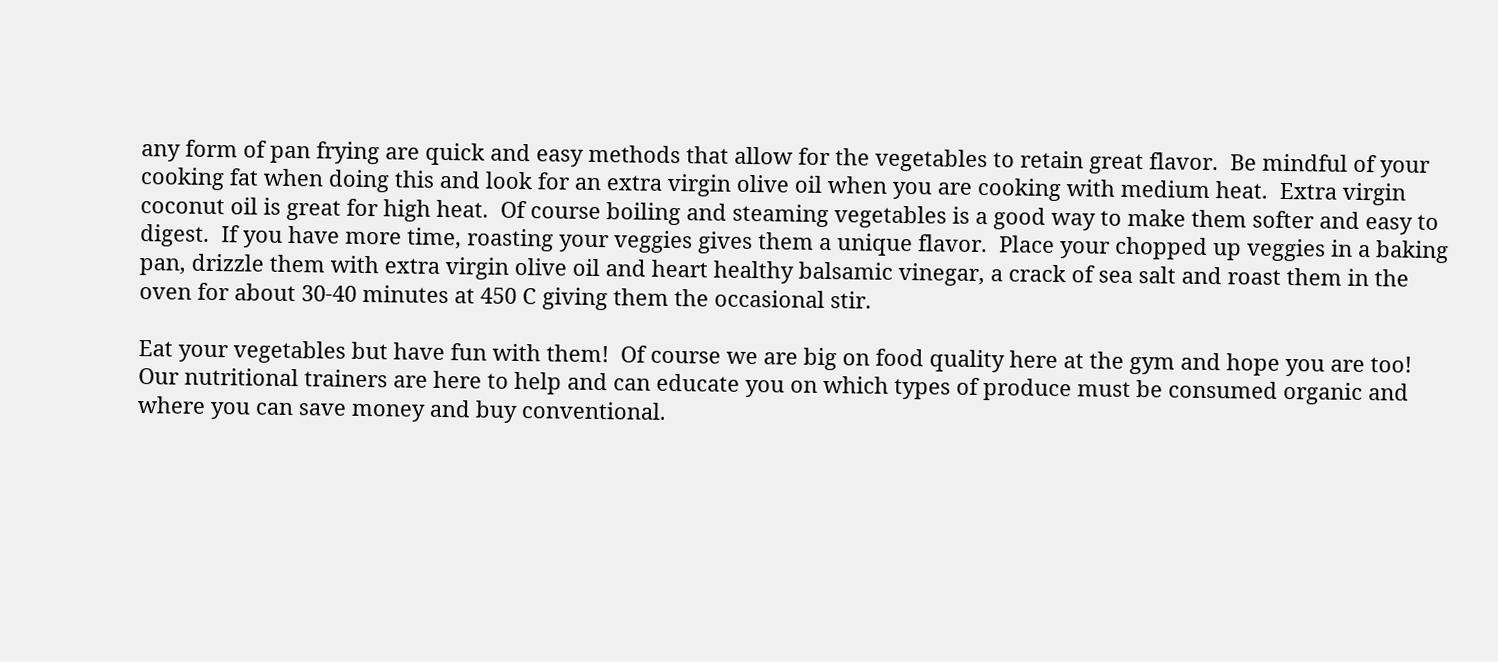any form of pan frying are quick and easy methods that allow for the vegetables to retain great flavor.  Be mindful of your cooking fat when doing this and look for an extra virgin olive oil when you are cooking with medium heat.  Extra virgin coconut oil is great for high heat.  Of course boiling and steaming vegetables is a good way to make them softer and easy to digest.  If you have more time, roasting your veggies gives them a unique flavor.  Place your chopped up veggies in a baking pan, drizzle them with extra virgin olive oil and heart healthy balsamic vinegar, a crack of sea salt and roast them in the oven for about 30-40 minutes at 450 C giving them the occasional stir.

Eat your vegetables but have fun with them!  Of course we are big on food quality here at the gym and hope you are too!  Our nutritional trainers are here to help and can educate you on which types of produce must be consumed organic and where you can save money and buy conventional.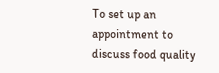To set up an appointment to discuss food quality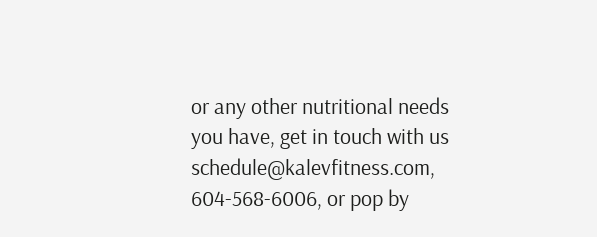or any other nutritional needs you have, get in touch with us schedule@kalevfitness.com, 604-568-6006, or pop by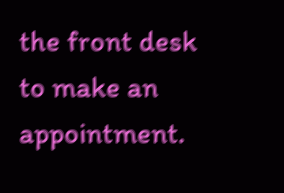the front desk to make an appointment.